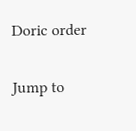Doric order

Jump to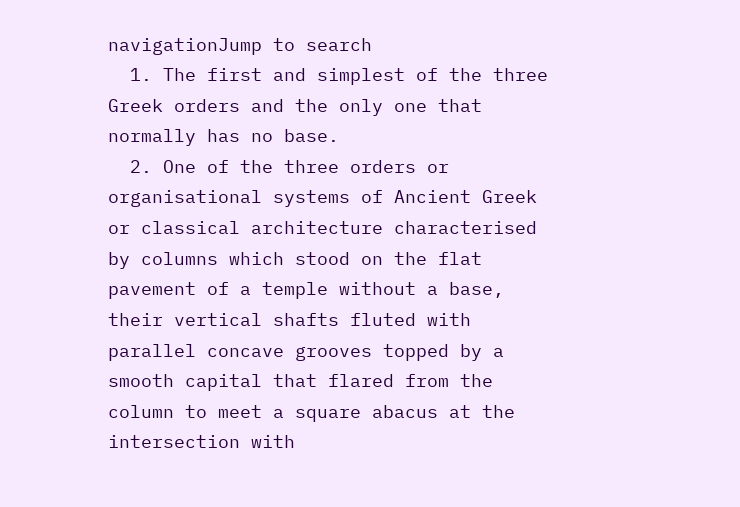navigationJump to search
  1. The first and simplest of the three Greek orders and the only one that normally has no base.
  2. One of the three orders or organisational systems of Ancient Greek or classical architecture characterised by columns which stood on the flat pavement of a temple without a base, their vertical shafts fluted with parallel concave grooves topped by a smooth capital that flared from the column to meet a square abacus at the intersection with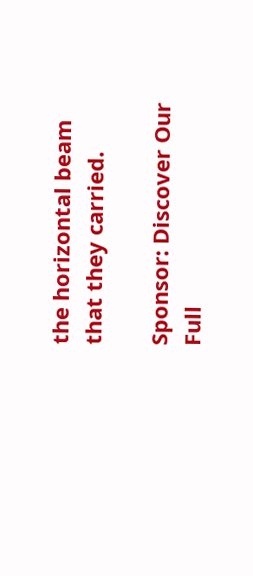the horizontal beam that they carried.

Sponsor: Discover Our Full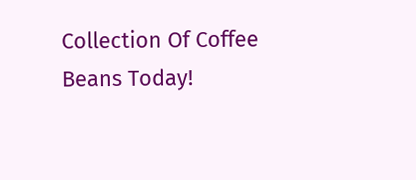Collection Of Coffee Beans Today!